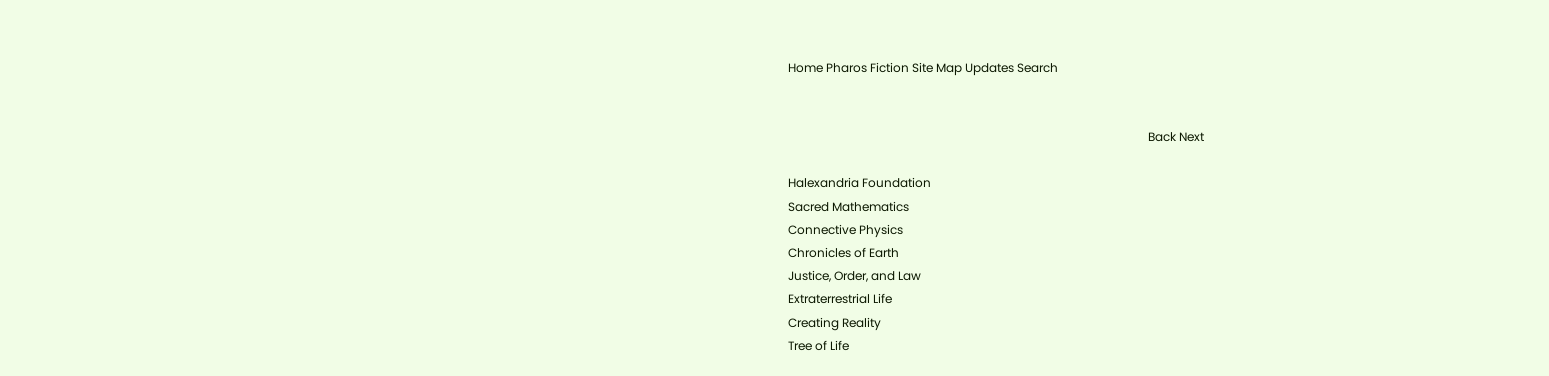Home Pharos Fiction Site Map Updates Search


                                                                                                                        Back Next

Halexandria Foundation
Sacred Mathematics
Connective Physics
Chronicles of Earth
Justice, Order, and Law
Extraterrestrial Life
Creating Reality
Tree of Life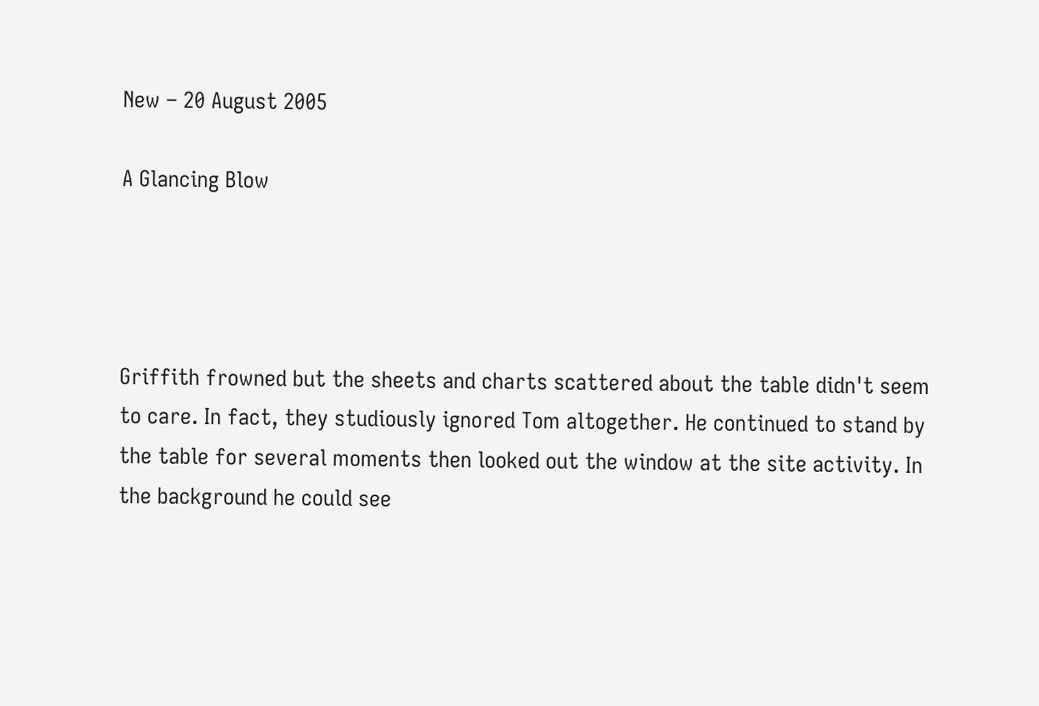New – 20 August 2005

A Glancing Blow




Griffith frowned but the sheets and charts scattered about the table didn't seem to care. In fact, they studiously ignored Tom altogether. He continued to stand by the table for several moments then looked out the window at the site activity. In the background he could see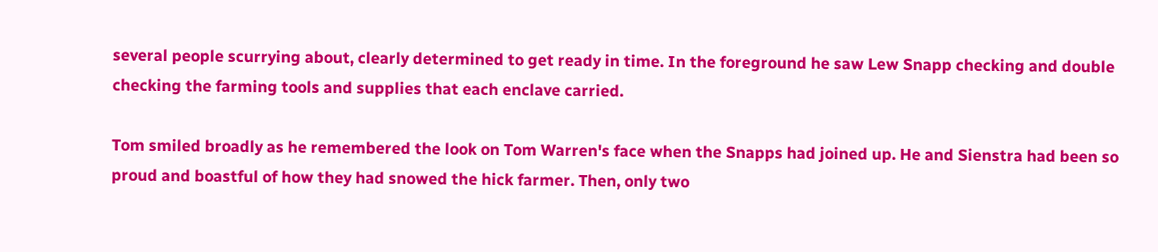several people scurrying about, clearly determined to get ready in time. In the foreground he saw Lew Snapp checking and double checking the farming tools and supplies that each enclave carried.

Tom smiled broadly as he remembered the look on Tom Warren's face when the Snapps had joined up. He and Sienstra had been so proud and boastful of how they had snowed the hick farmer. Then, only two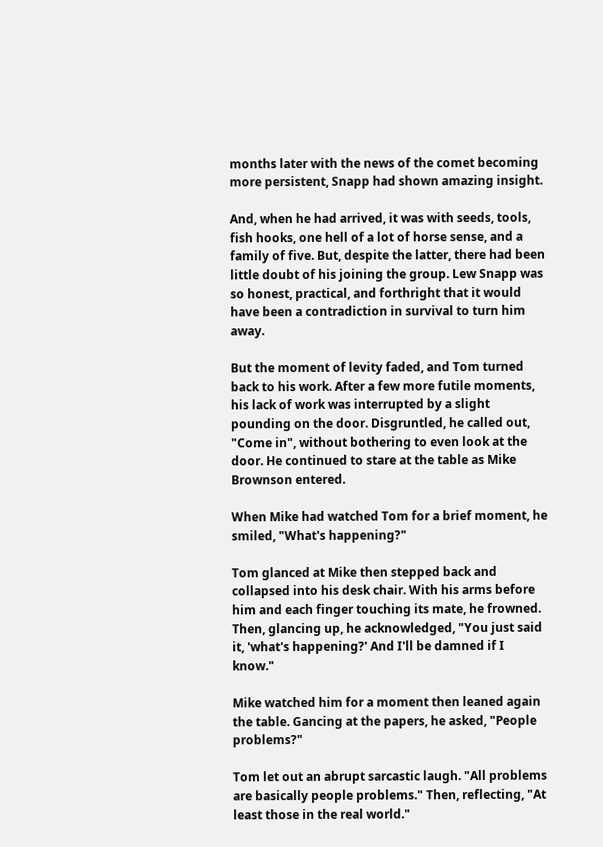months later with the news of the comet becoming more persistent, Snapp had shown amazing insight.

And, when he had arrived, it was with seeds, tools, fish hooks, one hell of a lot of horse sense, and a family of five. But, despite the latter, there had been little doubt of his joining the group. Lew Snapp was so honest, practical, and forthright that it would have been a contradiction in survival to turn him away.

But the moment of levity faded, and Tom turned back to his work. After a few more futile moments, his lack of work was interrupted by a slight pounding on the door. Disgruntled, he called out, "Come in", without bothering to even look at the door. He continued to stare at the table as Mike Brownson entered.

When Mike had watched Tom for a brief moment, he smiled, "What's happening?"

Tom glanced at Mike then stepped back and collapsed into his desk chair. With his arms before him and each finger touching its mate, he frowned. Then, glancing up, he acknowledged, "You just said it, 'what's happening?' And I'll be damned if I know."

Mike watched him for a moment then leaned again the table. Gancing at the papers, he asked, "People problems?"

Tom let out an abrupt sarcastic laugh. "All problems are basically people problems." Then, reflecting, "At least those in the real world."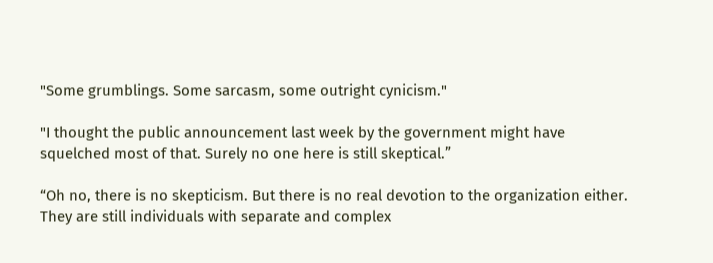"Some grumblings. Some sarcasm, some outright cynicism."

"I thought the public announcement last week by the government might have squelched most of that. Surely no one here is still skeptical.”

“Oh no, there is no skepticism. But there is no real devotion to the organization either. They are still individuals with separate and complex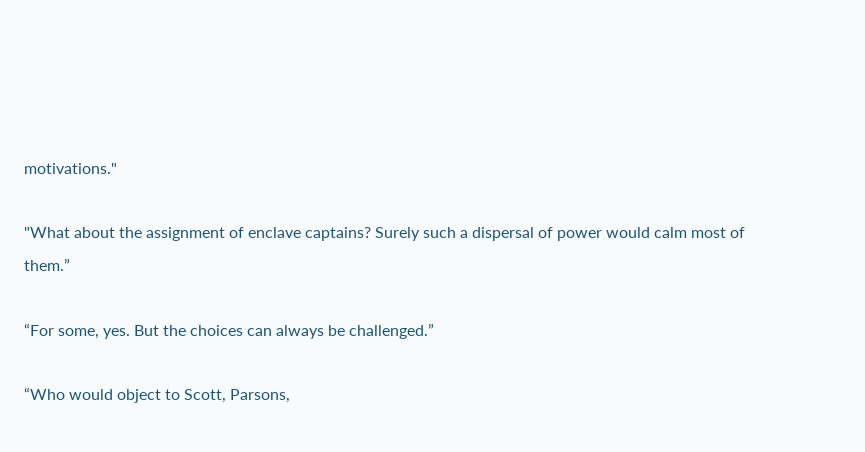motivations."

"What about the assignment of enclave captains? Surely such a dispersal of power would calm most of them.”

“For some, yes. But the choices can always be challenged.”

“Who would object to Scott, Parsons,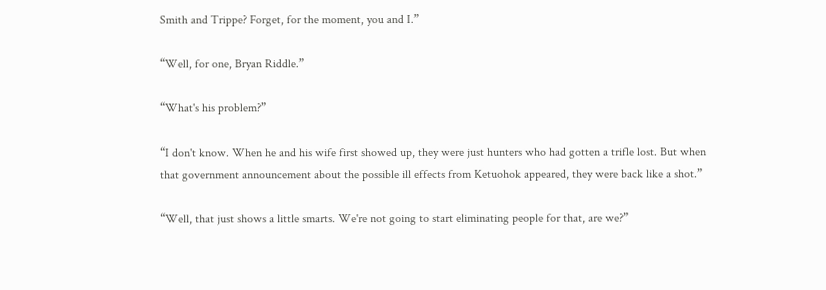Smith and Trippe? Forget, for the moment, you and I.”

“Well, for one, Bryan Riddle.”

“What's his problem?”

“I don't know. When he and his wife first showed up, they were just hunters who had gotten a trifle lost. But when that government announcement about the possible ill effects from Ketuohok appeared, they were back like a shot.”

“Well, that just shows a little smarts. We're not going to start eliminating people for that, are we?”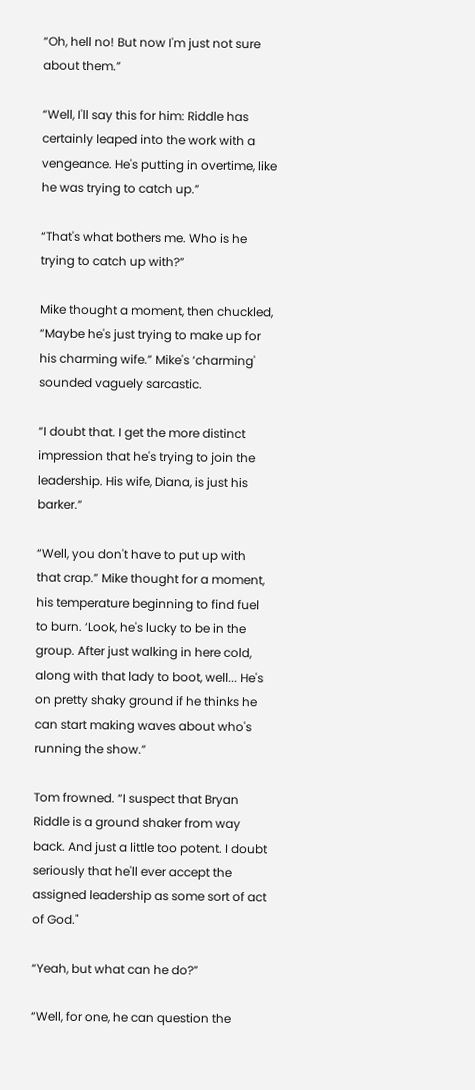“Oh, hell no! But now I'm just not sure about them.”

“Well, I'll say this for him: Riddle has certainly leaped into the work with a vengeance. He's putting in overtime, like he was trying to catch up.”

“That's what bothers me. Who is he trying to catch up with?”

Mike thought a moment, then chuckled, “Maybe he's just trying to make up for his charming wife.” Mike's ‘charming' sounded vaguely sarcastic.

“I doubt that. I get the more distinct impression that he's trying to join the leadership. His wife, Diana, is just his barker.”

“Well, you don't have to put up with that crap.” Mike thought for a moment, his temperature beginning to find fuel to burn. ‘Look, he's lucky to be in the group. After just walking in here cold, along with that lady to boot, well... He's on pretty shaky ground if he thinks he can start making waves about who's running the show.”

Tom frowned. “I suspect that Bryan Riddle is a ground shaker from way back. And just a little too potent. I doubt seriously that he'll ever accept the assigned leadership as some sort of act of God."

“Yeah, but what can he do?”

“Well, for one, he can question the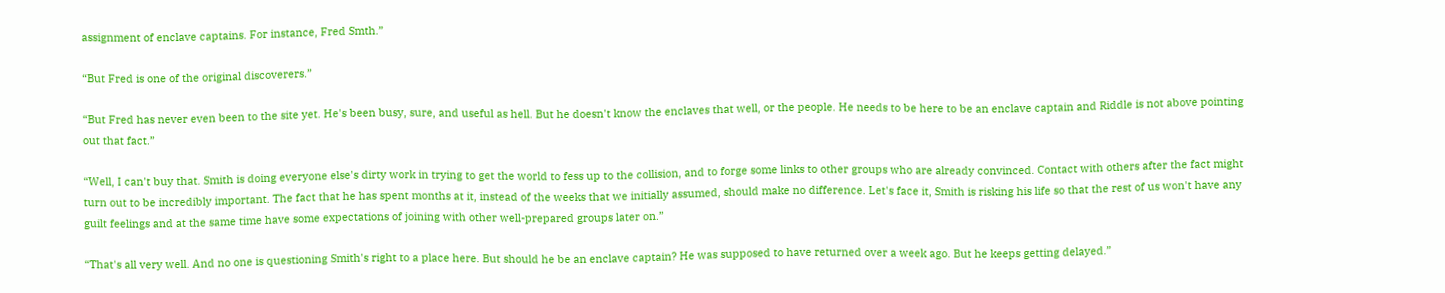assignment of enclave captains. For instance, Fred Smth.”

“But Fred is one of the original discoverers.”

“But Fred has never even been to the site yet. He's been busy, sure, and useful as hell. But he doesn't know the enclaves that well, or the people. He needs to be here to be an enclave captain and Riddle is not above pointing out that fact.”

“Well, I can't buy that. Smith is doing everyone else's dirty work in trying to get the world to fess up to the collision, and to forge some links to other groups who are already convinced. Contact with others after the fact might turn out to be incredibly important. The fact that he has spent months at it, instead of the weeks that we initially assumed, should make no difference. Let's face it, Smith is risking his life so that the rest of us won't have any guilt feelings and at the same time have some expectations of joining with other well-prepared groups later on.”

“That's all very well. And no one is questioning Smith's right to a place here. But should he be an enclave captain? He was supposed to have returned over a week ago. But he keeps getting delayed.”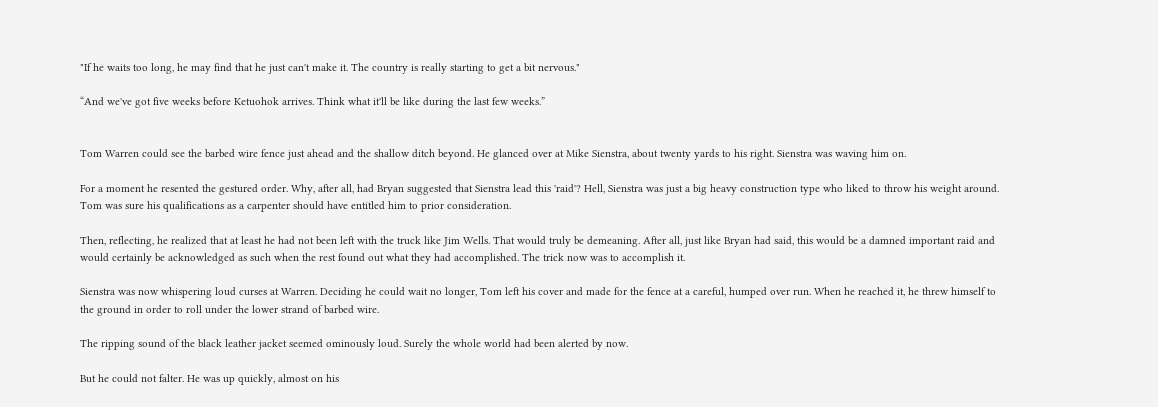"If he waits too long, he may find that he just can't make it. The country is really starting to get a bit nervous."

“And we've got five weeks before Ketuohok arrives. Think what it'll be like during the last few weeks.”


Tom Warren could see the barbed wire fence just ahead and the shallow ditch beyond. He glanced over at Mike Sienstra, about twenty yards to his right. Sienstra was waving him on.

For a moment he resented the gestured order. Why, after all, had Bryan suggested that Sienstra lead this 'raid'? Hell, Sienstra was just a big heavy construction type who liked to throw his weight around. Tom was sure his qualifications as a carpenter should have entitled him to prior consideration.

Then, reflecting, he realized that at least he had not been left with the truck like Jim Wells. That would truly be demeaning. After all, just like Bryan had said, this would be a damned important raid and would certainly be acknowledged as such when the rest found out what they had accomplished. The trick now was to accomplish it.

Sienstra was now whispering loud curses at Warren. Deciding he could wait no longer, Tom left his cover and made for the fence at a careful, humped over run. When he reached it, he threw himself to the ground in order to roll under the lower strand of barbed wire.

The ripping sound of the black leather jacket seemed ominously loud. Surely the whole world had been alerted by now.

But he could not falter. He was up quickly, almost on his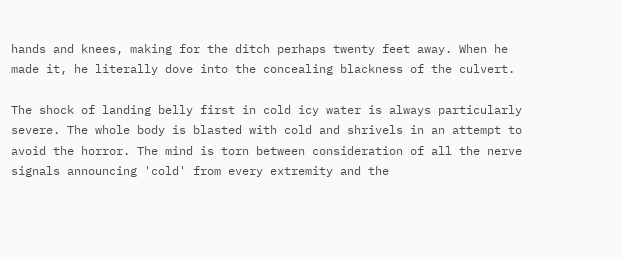hands and knees, making for the ditch perhaps twenty feet away. When he made it, he literally dove into the concealing blackness of the culvert.

The shock of landing belly first in cold icy water is always particularly severe. The whole body is blasted with cold and shrivels in an attempt to avoid the horror. The mind is torn between consideration of all the nerve signals announcing 'cold' from every extremity and the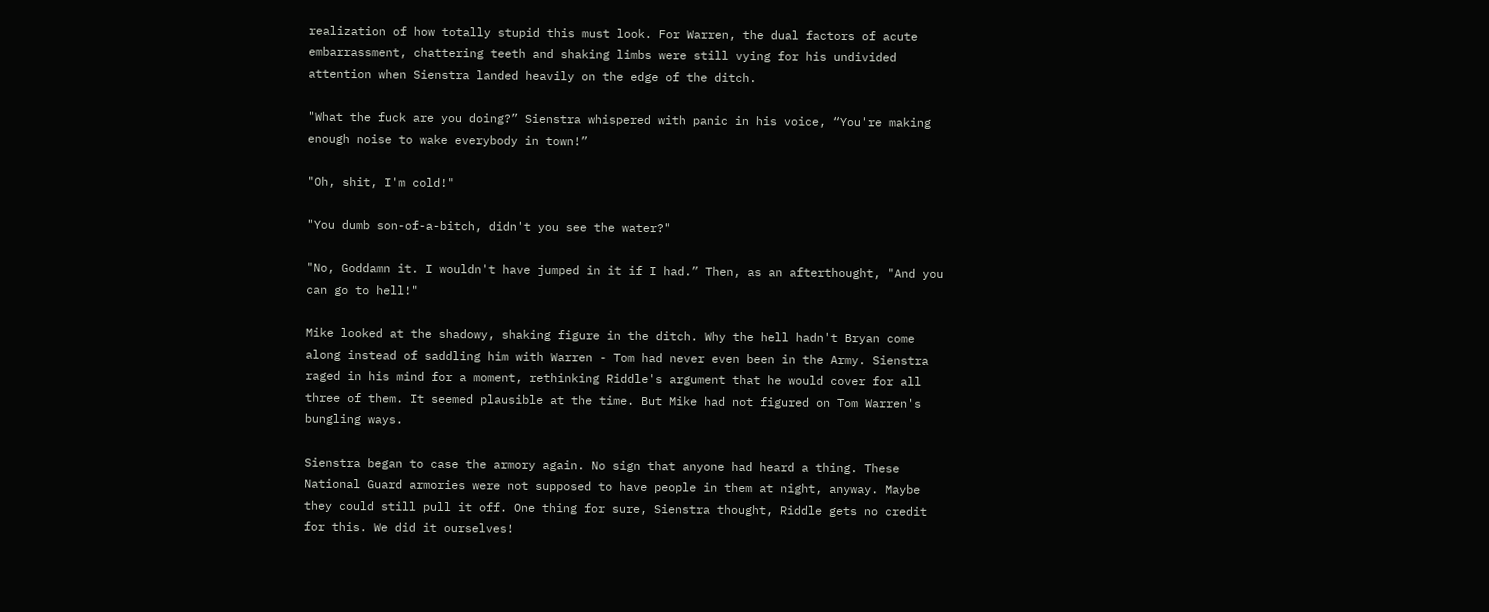realization of how totally stupid this must look. For Warren, the dual factors of acute embarrassment, chattering teeth and shaking limbs were still vying for his undivided attention when Sienstra landed heavily on the edge of the ditch.

"What the fuck are you doing?” Sienstra whispered with panic in his voice, “You're making enough noise to wake everybody in town!”

"Oh, shit, I'm cold!"

"You dumb son-of-a-bitch, didn't you see the water?"

"No, Goddamn it. I wouldn't have jumped in it if I had.” Then, as an afterthought, "And you can go to hell!"

Mike looked at the shadowy, shaking figure in the ditch. Why the hell hadn't Bryan come along instead of saddling him with Warren - Tom had never even been in the Army. Sienstra raged in his mind for a moment, rethinking Riddle's argument that he would cover for all three of them. It seemed plausible at the time. But Mike had not figured on Tom Warren's bungling ways.

Sienstra began to case the armory again. No sign that anyone had heard a thing. These National Guard armories were not supposed to have people in them at night, anyway. Maybe they could still pull it off. One thing for sure, Sienstra thought, Riddle gets no credit for this. We did it ourselves!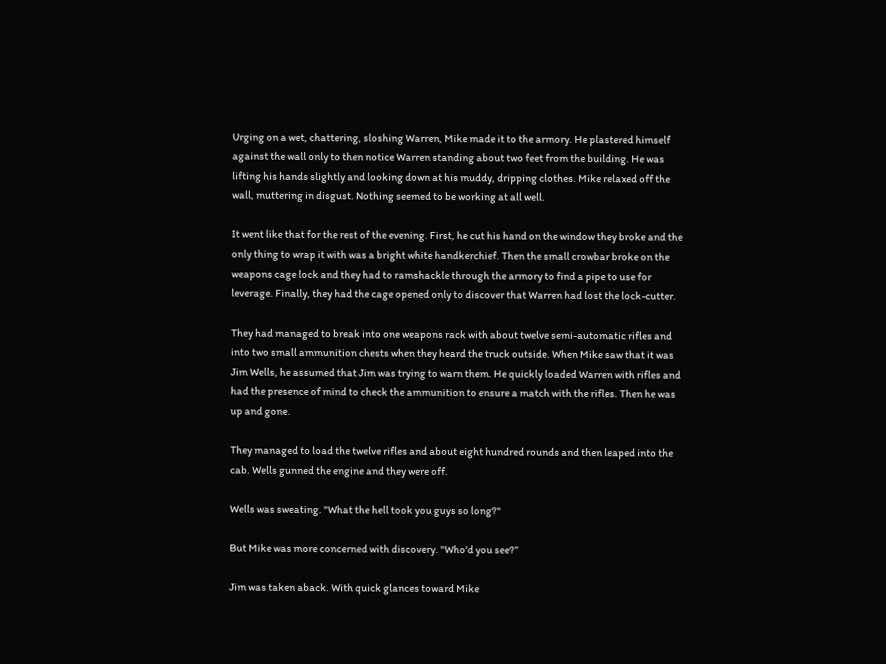Urging on a wet, chattering, sloshing Warren, Mike made it to the armory. He plastered himself against the wall only to then notice Warren standing about two feet from the building. He was lifting his hands slightly and looking down at his muddy, dripping clothes. Mike relaxed off the wall, muttering in disgust. Nothing seemed to be working at all well.

It went like that for the rest of the evening. First, he cut his hand on the window they broke and the only thing to wrap it with was a bright white handkerchief. Then the small crowbar broke on the weapons cage lock and they had to ramshackle through the armory to find a pipe to use for leverage. Finally, they had the cage opened only to discover that Warren had lost the lock-cutter.

They had managed to break into one weapons rack with about twelve semi-automatic rifles and into two small ammunition chests when they heard the truck outside. When Mike saw that it was Jim Wells, he assumed that Jim was trying to warn them. He quickly loaded Warren with rifles and had the presence of mind to check the ammunition to ensure a match with the rifles. Then he was up and gone.

They managed to load the twelve rifles and about eight hundred rounds and then leaped into the cab. Wells gunned the engine and they were off.

Wells was sweating. "What the hell took you guys so long?"

But Mike was more concerned with discovery. "Who'd you see?”

Jim was taken aback. With quick glances toward Mike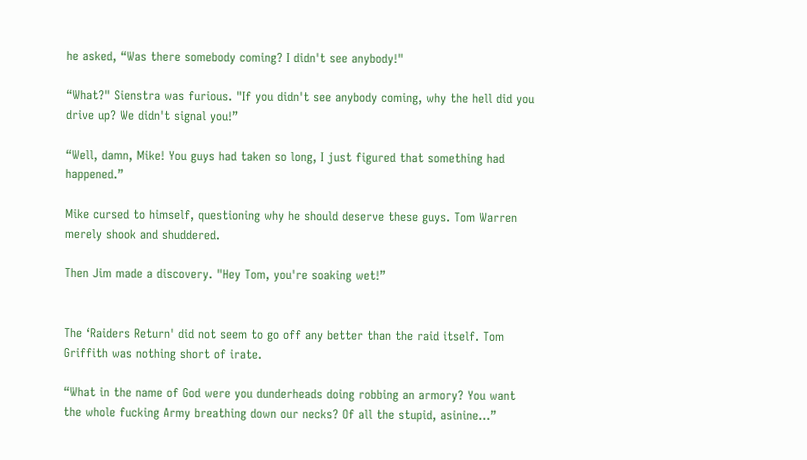he asked, “Was there somebody coming? I didn't see anybody!"

“What?" Sienstra was furious. "If you didn't see anybody coming, why the hell did you drive up? We didn't signal you!”

“Well, damn, Mike! You guys had taken so long, I just figured that something had happened.”

Mike cursed to himself, questioning why he should deserve these guys. Tom Warren merely shook and shuddered.

Then Jim made a discovery. "Hey Tom, you're soaking wet!”


The ‘Raiders Return' did not seem to go off any better than the raid itself. Tom Griffith was nothing short of irate.

“What in the name of God were you dunderheads doing robbing an armory? You want the whole fucking Army breathing down our necks? Of all the stupid, asinine…”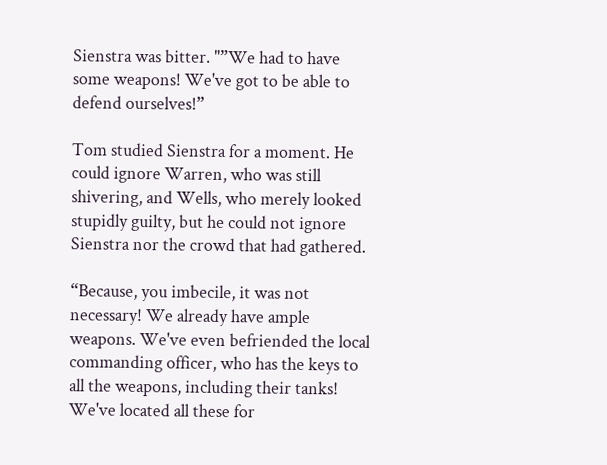Sienstra was bitter. "”We had to have some weapons! We've got to be able to defend ourselves!”

Tom studied Sienstra for a moment. He could ignore Warren, who was still shivering, and Wells, who merely looked stupidly guilty, but he could not ignore Sienstra nor the crowd that had gathered.

“Because, you imbecile, it was not necessary! We already have ample weapons. We've even befriended the local commanding officer, who has the keys to all the weapons, including their tanks! We've located all these for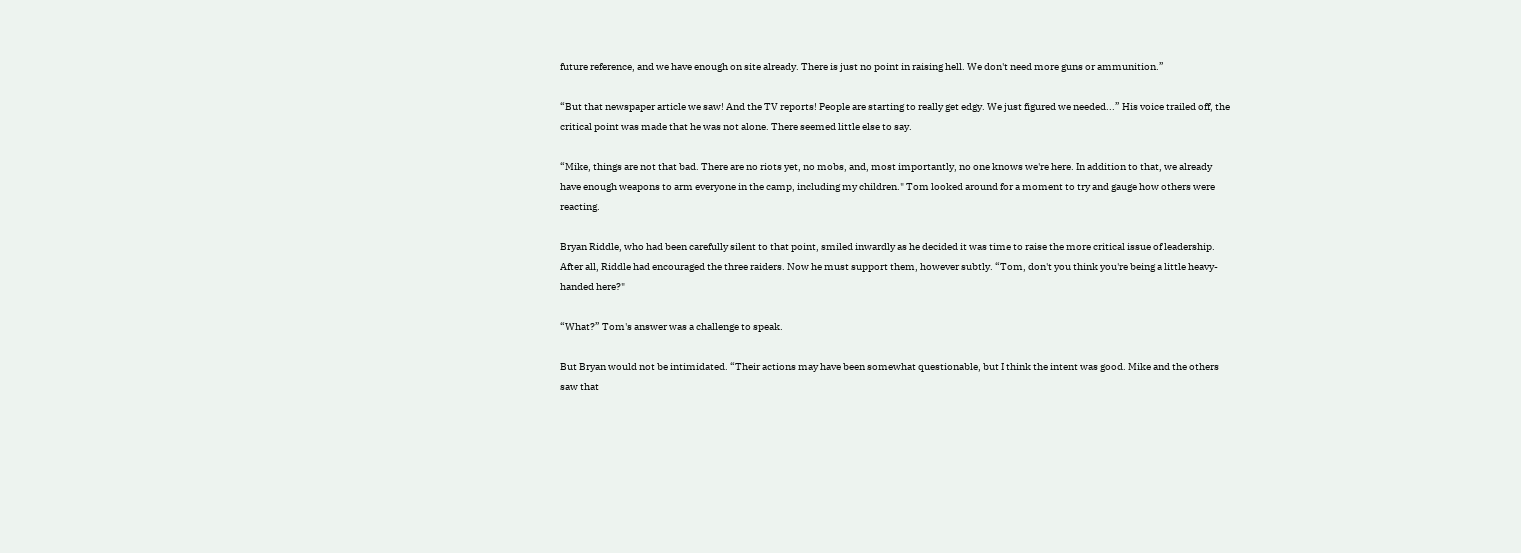future reference, and we have enough on site already. There is just no point in raising hell. We don't need more guns or ammunition.”

“But that newspaper article we saw! And the TV reports! People are starting to really get edgy. We just figured we needed...” His voice trailed off, the critical point was made that he was not alone. There seemed little else to say.

“Mike, things are not that bad. There are no riots yet, no mobs, and, most importantly, no one knows we're here. In addition to that, we already have enough weapons to arm everyone in the camp, including my children." Tom looked around for a moment to try and gauge how others were reacting.

Bryan Riddle, who had been carefully silent to that point, smiled inwardly as he decided it was time to raise the more critical issue of leadership. After all, Riddle had encouraged the three raiders. Now he must support them, however subtly. “Tom, don't you think you're being a little heavy-handed here?"

“What?” Tom's answer was a challenge to speak.

But Bryan would not be intimidated. “Their actions may have been somewhat questionable, but I think the intent was good. Mike and the others saw that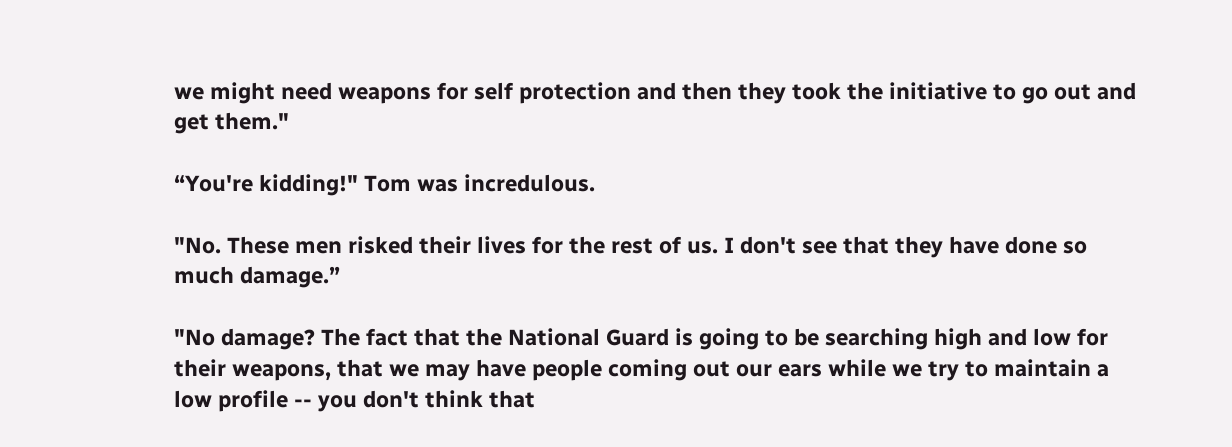we might need weapons for self protection and then they took the initiative to go out and get them."

“You're kidding!" Tom was incredulous.

"No. These men risked their lives for the rest of us. I don't see that they have done so much damage.”

"No damage? The fact that the National Guard is going to be searching high and low for their weapons, that we may have people coming out our ears while we try to maintain a low profile -- you don't think that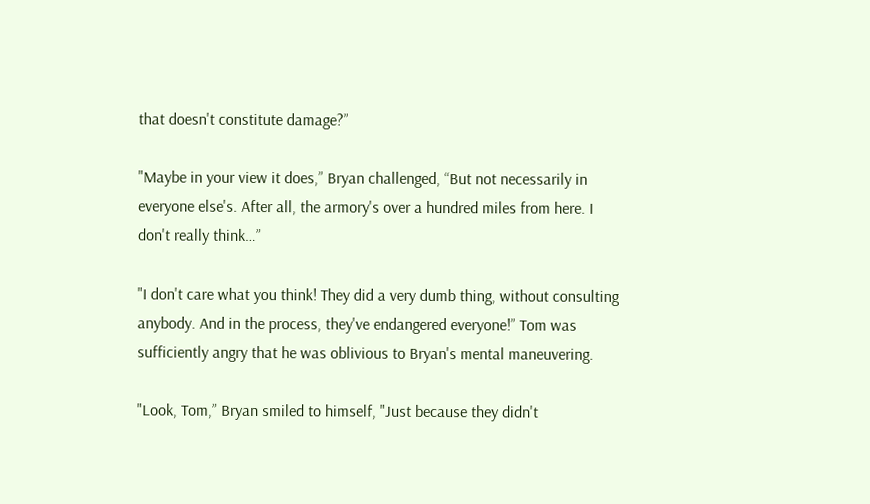that doesn't constitute damage?”

"Maybe in your view it does,” Bryan challenged, “But not necessarily in everyone else's. After all, the armory's over a hundred miles from here. I don't really think…”

"I don't care what you think! They did a very dumb thing, without consulting anybody. And in the process, they've endangered everyone!” Tom was sufficiently angry that he was oblivious to Bryan's mental maneuvering.

"Look, Tom,” Bryan smiled to himself, "Just because they didn't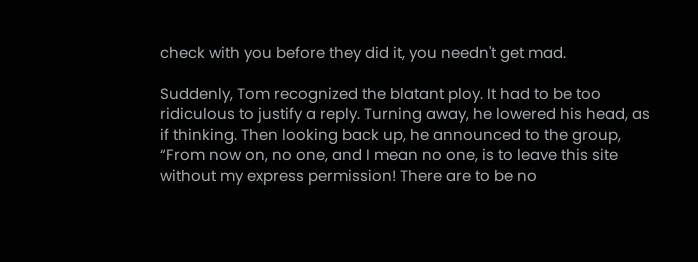check with you before they did it, you needn't get mad.

Suddenly, Tom recognized the blatant ploy. It had to be too ridiculous to justify a reply. Turning away, he lowered his head, as if thinking. Then looking back up, he announced to the group, “From now on, no one, and I mean no one, is to leave this site without my express permission! There are to be no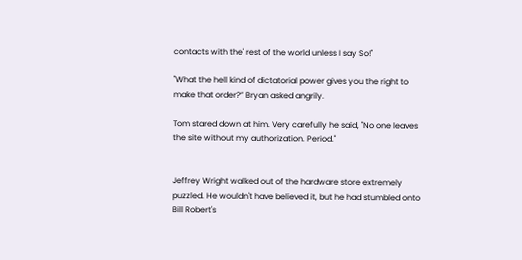contacts with the' rest of the world unless I say So!"

"What the hell kind of dictatorial power gives you the right to make that order?” Bryan asked angrily.

Tom stared down at him. Very carefully he said, "No one leaves the site without my authorization. Period."


Jeffrey Wright walked out of the hardware store extremely puzzled. He wouldn't have believed it, but he had stumbled onto Bill Robert's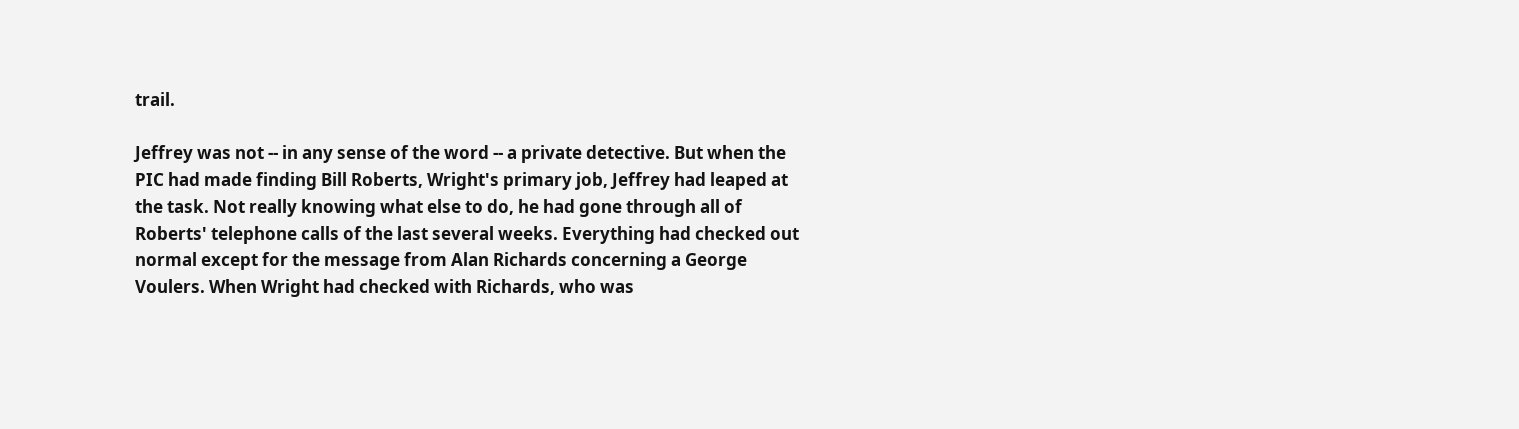trail.

Jeffrey was not -- in any sense of the word -- a private detective. But when the PIC had made finding Bill Roberts, Wright's primary job, Jeffrey had leaped at the task. Not really knowing what else to do, he had gone through all of Roberts' telephone calls of the last several weeks. Everything had checked out normal except for the message from Alan Richards concerning a George Voulers. When Wright had checked with Richards, who was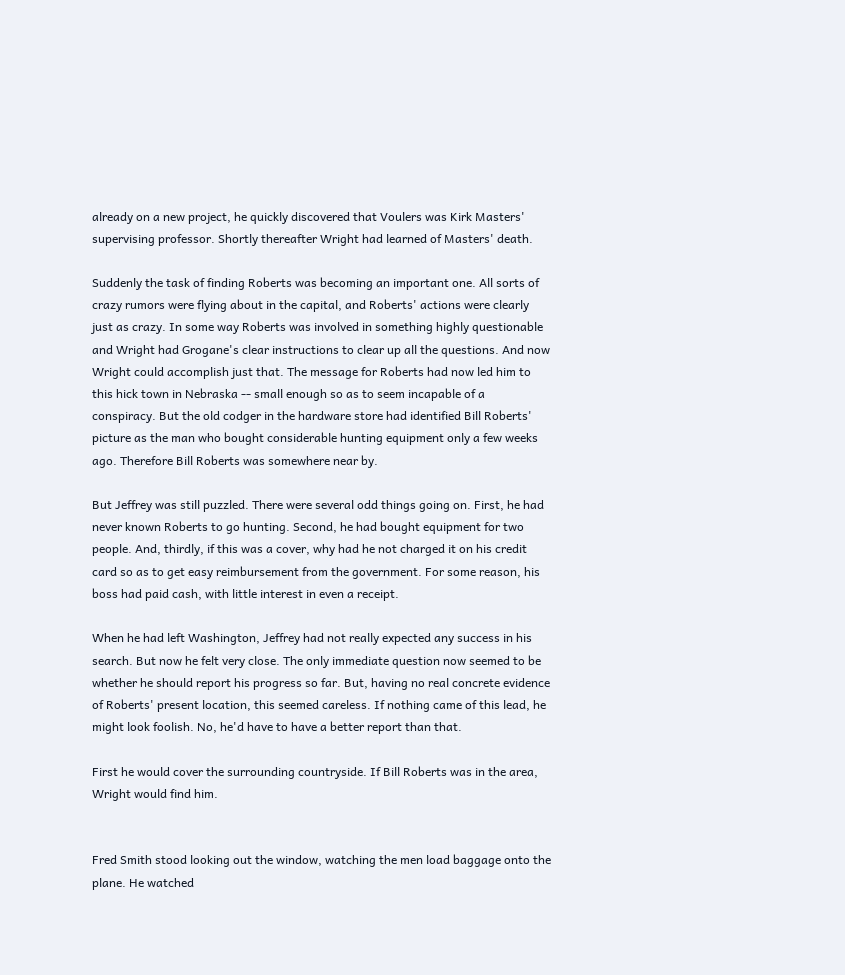already on a new project, he quickly discovered that Voulers was Kirk Masters' supervising professor. Shortly thereafter Wright had learned of Masters' death.

Suddenly the task of finding Roberts was becoming an important one. All sorts of crazy rumors were flying about in the capital, and Roberts' actions were clearly just as crazy. In some way Roberts was involved in something highly questionable and Wright had Grogane's clear instructions to clear up all the questions. And now Wright could accomplish just that. The message for Roberts had now led him to this hick town in Nebraska -- small enough so as to seem incapable of a conspiracy. But the old codger in the hardware store had identified Bill Roberts' picture as the man who bought considerable hunting equipment only a few weeks ago. Therefore Bill Roberts was somewhere near by.

But Jeffrey was still puzzled. There were several odd things going on. First, he had never known Roberts to go hunting. Second, he had bought equipment for two people. And, thirdly, if this was a cover, why had he not charged it on his credit card so as to get easy reimbursement from the government. For some reason, his boss had paid cash, with little interest in even a receipt.

When he had left Washington, Jeffrey had not really expected any success in his search. But now he felt very close. The only immediate question now seemed to be whether he should report his progress so far. But, having no real concrete evidence of Roberts' present location, this seemed careless. If nothing came of this lead, he might look foolish. No, he'd have to have a better report than that.

First he would cover the surrounding countryside. If Bill Roberts was in the area, Wright would find him.


Fred Smith stood looking out the window, watching the men load baggage onto the plane. He watched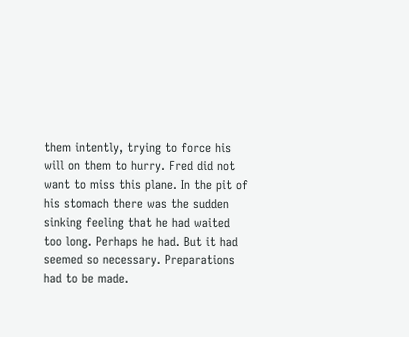them intently, trying to force his will on them to hurry. Fred did not want to miss this plane. In the pit of his stomach there was the sudden sinking feeling that he had waited too long. Perhaps he had. But it had seemed so necessary. Preparations had to be made.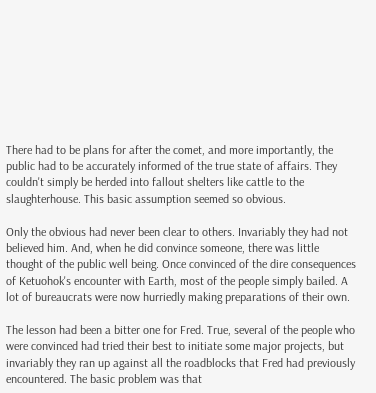There had to be plans for after the comet, and more importantly, the public had to be accurately informed of the true state of affairs. They couldn't simply be herded into fallout shelters like cattle to the slaughterhouse. This basic assumption seemed so obvious.

Only the obvious had never been clear to others. Invariably they had not believed him. And, when he did convince someone, there was little thought of the public well being. Once convinced of the dire consequences of Ketuohok's encounter with Earth, most of the people simply bailed. A lot of bureaucrats were now hurriedly making preparations of their own.

The lesson had been a bitter one for Fred. True, several of the people who were convinced had tried their best to initiate some major projects, but invariably they ran up against all the roadblocks that Fred had previously encountered. The basic problem was that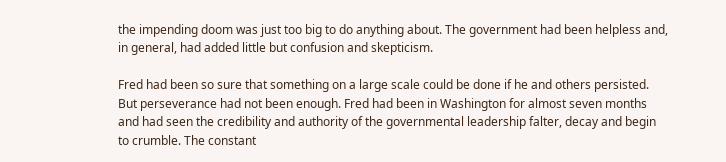the impending doom was just too big to do anything about. The government had been helpless and, in general, had added little but confusion and skepticism.

Fred had been so sure that something on a large scale could be done if he and others persisted. But perseverance had not been enough. Fred had been in Washington for almost seven months and had seen the credibility and authority of the governmental leadership falter, decay and begin to crumble. The constant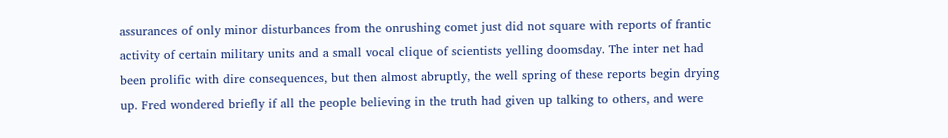assurances of only minor disturbances from the onrushing comet just did not square with reports of frantic activity of certain military units and a small vocal clique of scientists yelling doomsday. The inter net had been prolific with dire consequences, but then almost abruptly, the well spring of these reports begin drying up. Fred wondered briefly if all the people believing in the truth had given up talking to others, and were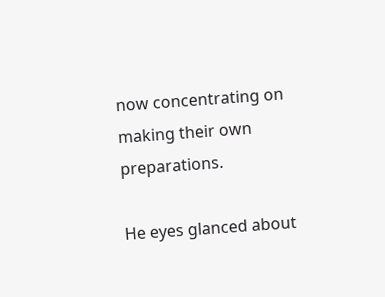now concentrating on making their own preparations.

He eyes glanced about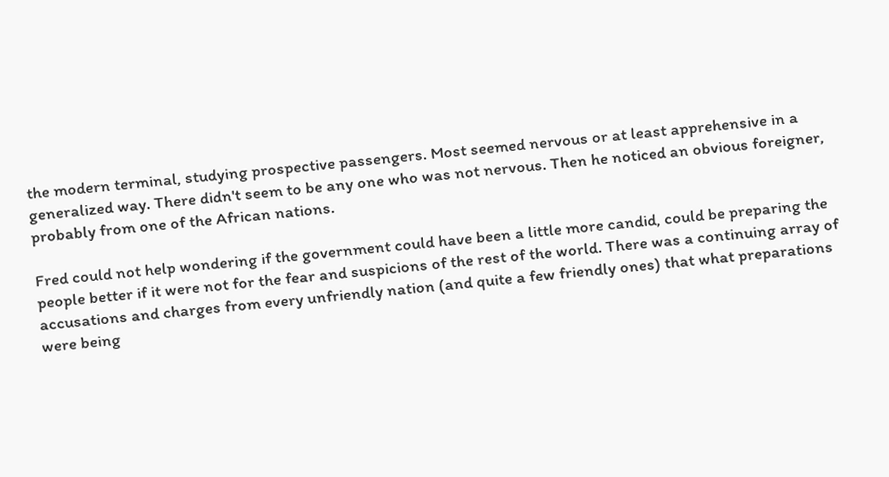the modern terminal, studying prospective passengers. Most seemed nervous or at least apprehensive in a generalized way. There didn't seem to be any one who was not nervous. Then he noticed an obvious foreigner, probably from one of the African nations.

Fred could not help wondering if the government could have been a little more candid, could be preparing the people better if it were not for the fear and suspicions of the rest of the world. There was a continuing array of accusations and charges from every unfriendly nation (and quite a few friendly ones) that what preparations were being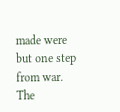made were but one step from war. The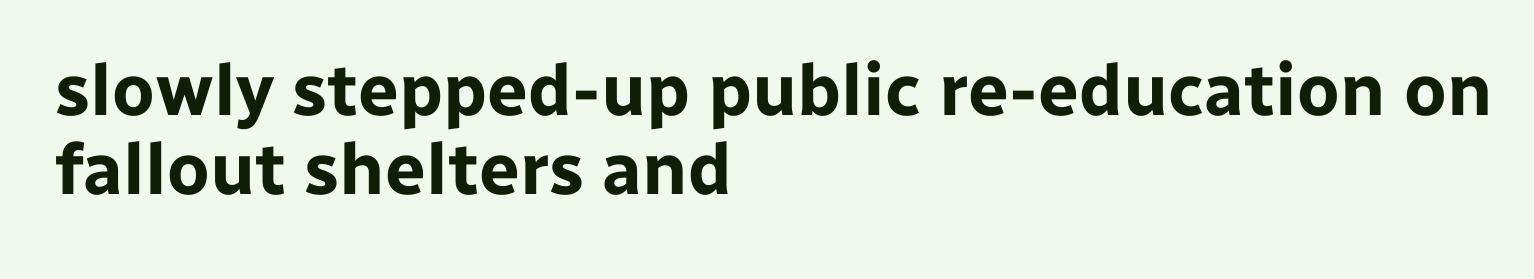slowly stepped-up public re-education on fallout shelters and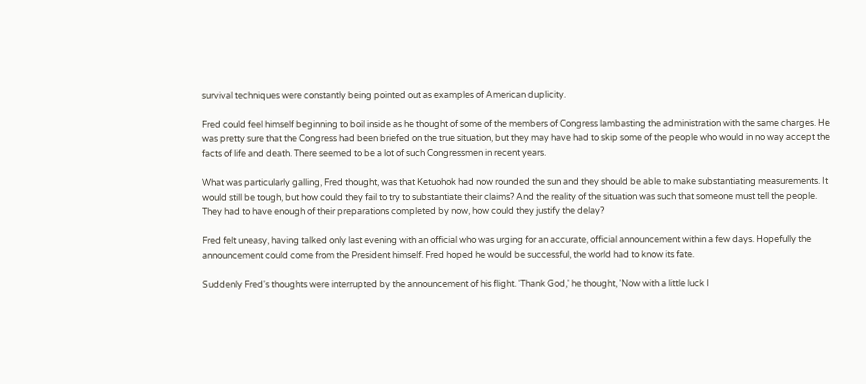survival techniques were constantly being pointed out as examples of American duplicity.

Fred could feel himself beginning to boil inside as he thought of some of the members of Congress lambasting the administration with the same charges. He was pretty sure that the Congress had been briefed on the true situation, but they may have had to skip some of the people who would in no way accept the facts of life and death. There seemed to be a lot of such Congressmen in recent years.

What was particularly galling, Fred thought, was that Ketuohok had now rounded the sun and they should be able to make substantiating measurements. It would still be tough, but how could they fail to try to substantiate their claims? And the reality of the situation was such that someone must tell the people. They had to have enough of their preparations completed by now, how could they justify the delay?

Fred felt uneasy, having talked only last evening with an official who was urging for an accurate, official announcement within a few days. Hopefully the announcement could come from the President himself. Fred hoped he would be successful, the world had to know its fate.

Suddenly Fred's thoughts were interrupted by the announcement of his flight. 'Thank God,' he thought, 'Now with a little luck I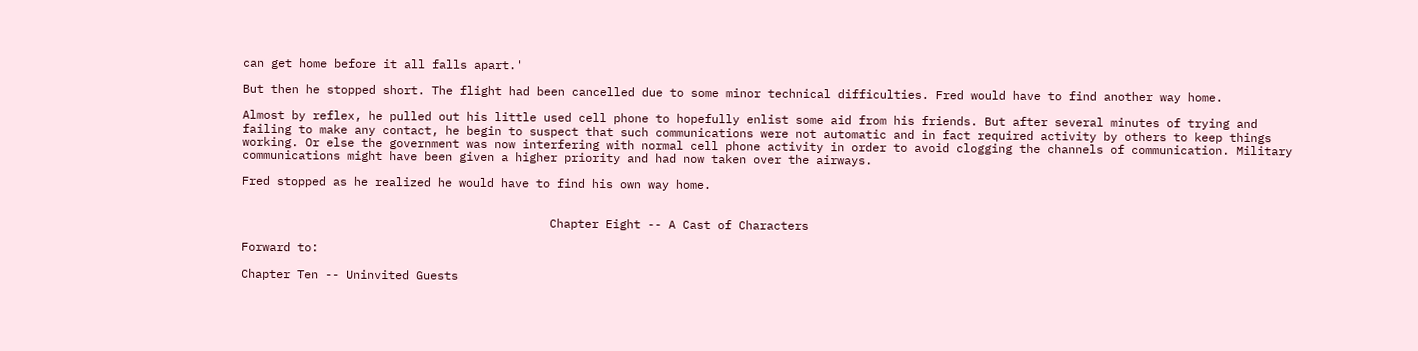can get home before it all falls apart.'

But then he stopped short. The flight had been cancelled due to some minor technical difficulties. Fred would have to find another way home.

Almost by reflex, he pulled out his little used cell phone to hopefully enlist some aid from his friends. But after several minutes of trying and failing to make any contact, he begin to suspect that such communications were not automatic and in fact required activity by others to keep things working. Or else the government was now interfering with normal cell phone activity in order to avoid clogging the channels of communication. Military communications might have been given a higher priority and had now taken over the airways.

Fred stopped as he realized he would have to find his own way home.


                                            Chapter Eight -- A Cast of Characters

Forward to:

Chapter Ten -- Uninvited Guests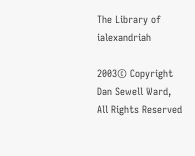The Library of ialexandriah

2003© Copyright Dan Sewell Ward, All Rights Reserved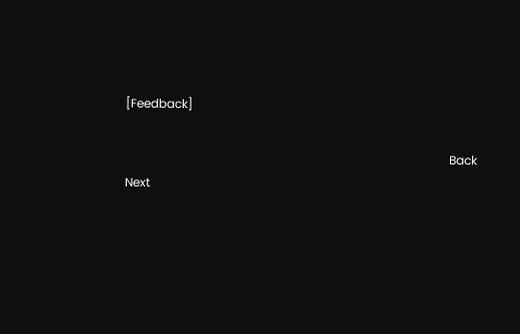[Feedback]

                                                                                                            Back Next